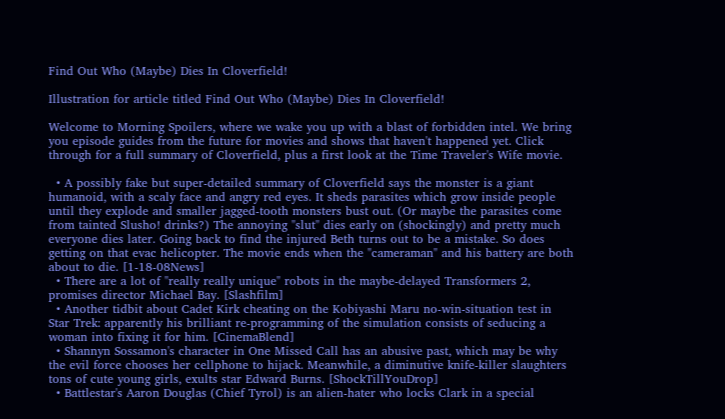Find Out Who (Maybe) Dies In Cloverfield!

Illustration for article titled Find Out Who (Maybe) Dies In Cloverfield!

Welcome to Morning Spoilers, where we wake you up with a blast of forbidden intel. We bring you episode guides from the future for movies and shows that haven't happened yet. Click through for a full summary of Cloverfield, plus a first look at the Time Traveler's Wife movie.

  • A possibly fake but super-detailed summary of Cloverfield says the monster is a giant humanoid, with a scaly face and angry red eyes. It sheds parasites which grow inside people until they explode and smaller jagged-tooth monsters bust out. (Or maybe the parasites come from tainted Slusho! drinks?) The annoying "slut" dies early on (shockingly) and pretty much everyone dies later. Going back to find the injured Beth turns out to be a mistake. So does getting on that evac helicopter. The movie ends when the "cameraman" and his battery are both about to die. [1-18-08News]
  • There are a lot of "really really unique" robots in the maybe-delayed Transformers 2, promises director Michael Bay. [Slashfilm]
  • Another tidbit about Cadet Kirk cheating on the Kobiyashi Maru no-win-situation test in Star Trek: apparently his brilliant re-programming of the simulation consists of seducing a woman into fixing it for him. [CinemaBlend]
  • Shannyn Sossamon's character in One Missed Call has an abusive past, which may be why the evil force chooses her cellphone to hijack. Meanwhile, a diminutive knife-killer slaughters tons of cute young girls, exults star Edward Burns. [ShockTillYouDrop]
  • Battlestar's Aaron Douglas (Chief Tyrol) is an alien-hater who locks Clark in a special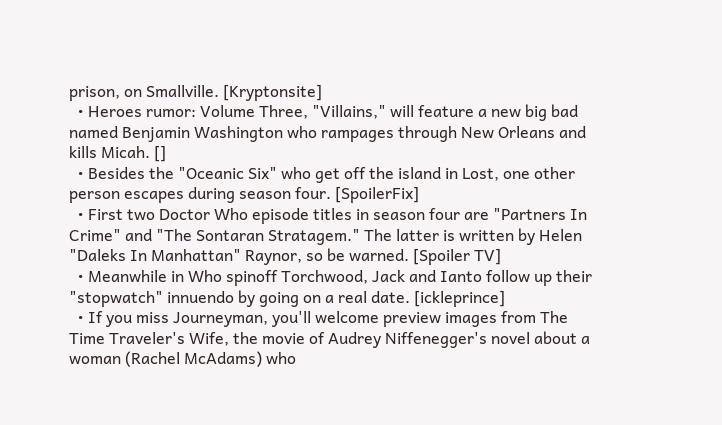prison, on Smallville. [Kryptonsite]
  • Heroes rumor: Volume Three, "Villains," will feature a new big bad named Benjamin Washington who rampages through New Orleans and kills Micah. []
  • Besides the "Oceanic Six" who get off the island in Lost, one other person escapes during season four. [SpoilerFix]
  • First two Doctor Who episode titles in season four are "Partners In Crime" and "The Sontaran Stratagem." The latter is written by Helen "Daleks In Manhattan" Raynor, so be warned. [Spoiler TV]
  • Meanwhile in Who spinoff Torchwood, Jack and Ianto follow up their "stopwatch" innuendo by going on a real date. [ickleprince]
  • If you miss Journeyman, you'll welcome preview images from The Time Traveler's Wife, the movie of Audrey Niffenegger's novel about a woman (Rachel McAdams) who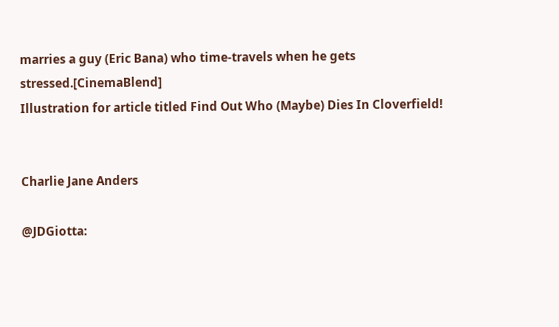marries a guy (Eric Bana) who time-travels when he gets stressed.[CinemaBlend]
Illustration for article titled Find Out Who (Maybe) Dies In Cloverfield!


Charlie Jane Anders

@JDGiotta: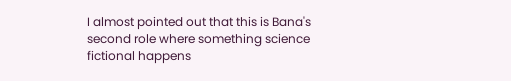I almost pointed out that this is Bana's second role where something science fictional happens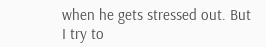when he gets stressed out. But I try to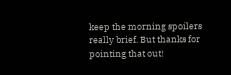keep the morning spoilers really brief. But thanks for pointing that out!